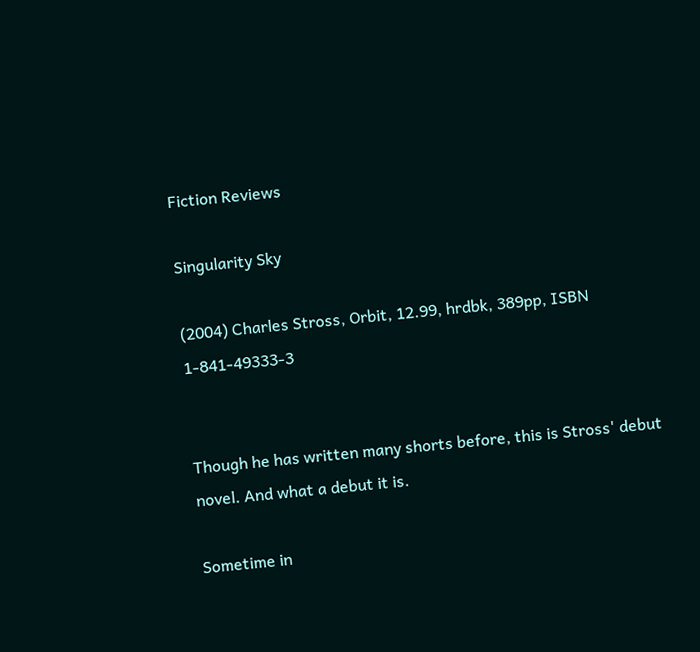Fiction Reviews

Singularity Sky

(2004) Charles Stross, Orbit, 12.99, hrdbk, 389pp, ISBN 1-841-49333-3


Though he has written many shorts before, this is Stross' debut novel. And what a debut it is.

Sometime in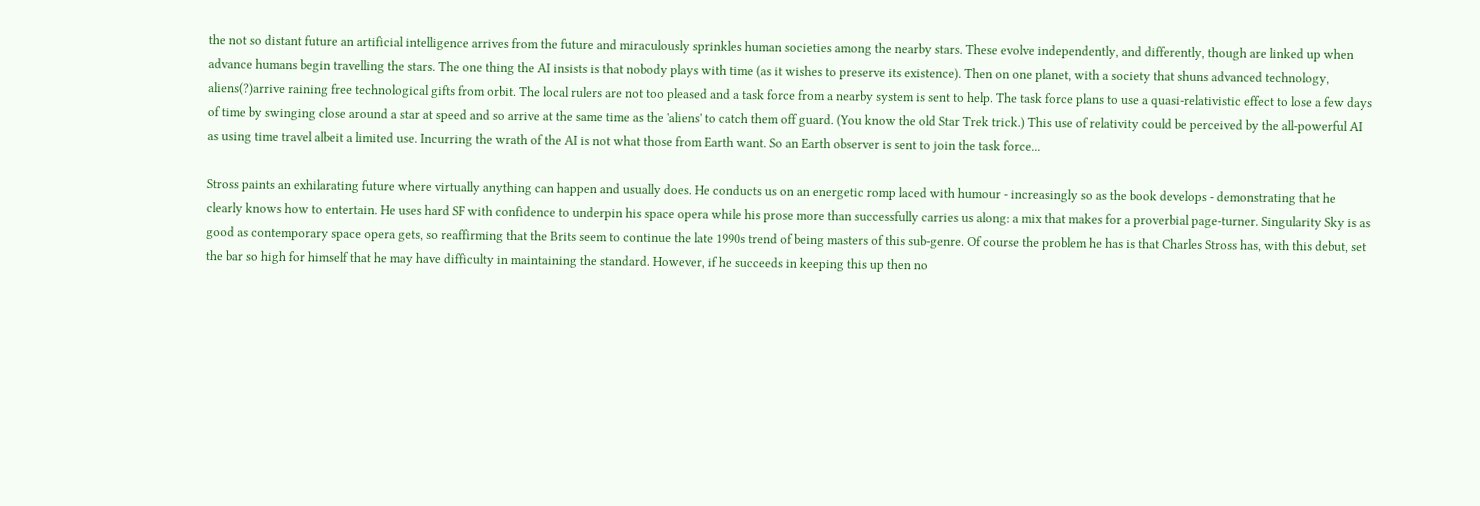the not so distant future an artificial intelligence arrives from the future and miraculously sprinkles human societies among the nearby stars. These evolve independently, and differently, though are linked up when advance humans begin travelling the stars. The one thing the AI insists is that nobody plays with time (as it wishes to preserve its existence). Then on one planet, with a society that shuns advanced technology, aliens(?)arrive raining free technological gifts from orbit. The local rulers are not too pleased and a task force from a nearby system is sent to help. The task force plans to use a quasi-relativistic effect to lose a few days of time by swinging close around a star at speed and so arrive at the same time as the 'aliens' to catch them off guard. (You know the old Star Trek trick.) This use of relativity could be perceived by the all-powerful AI as using time travel albeit a limited use. Incurring the wrath of the AI is not what those from Earth want. So an Earth observer is sent to join the task force...

Stross paints an exhilarating future where virtually anything can happen and usually does. He conducts us on an energetic romp laced with humour - increasingly so as the book develops - demonstrating that he clearly knows how to entertain. He uses hard SF with confidence to underpin his space opera while his prose more than successfully carries us along: a mix that makes for a proverbial page-turner. Singularity Sky is as good as contemporary space opera gets, so reaffirming that the Brits seem to continue the late 1990s trend of being masters of this sub-genre. Of course the problem he has is that Charles Stross has, with this debut, set the bar so high for himself that he may have difficulty in maintaining the standard. However, if he succeeds in keeping this up then no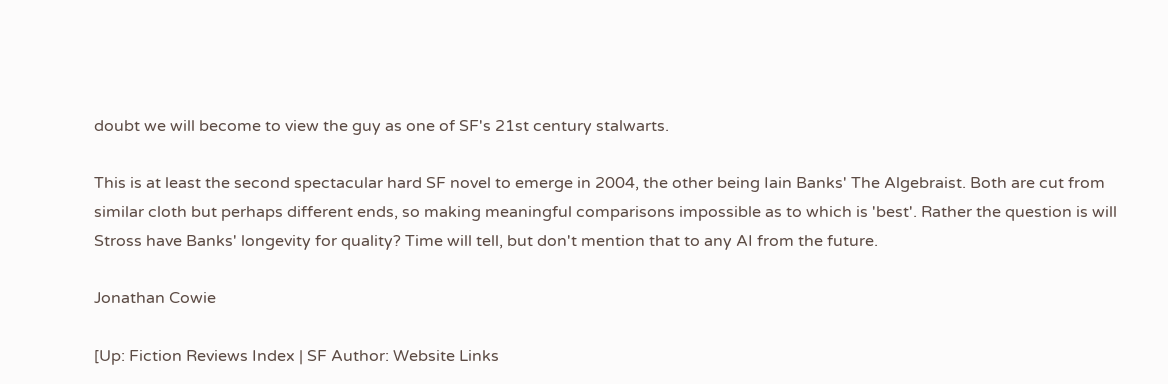doubt we will become to view the guy as one of SF's 21st century stalwarts.

This is at least the second spectacular hard SF novel to emerge in 2004, the other being Iain Banks' The Algebraist. Both are cut from similar cloth but perhaps different ends, so making meaningful comparisons impossible as to which is 'best'. Rather the question is will Stross have Banks' longevity for quality? Time will tell, but don't mention that to any AI from the future.

Jonathan Cowie

[Up: Fiction Reviews Index | SF Author: Website Links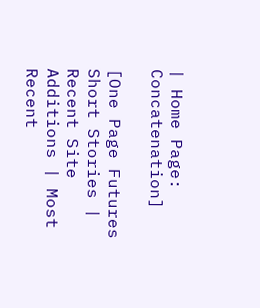| Home Page: Concatenation]

[One Page Futures Short Stories | Recent Site Additions | Most Recent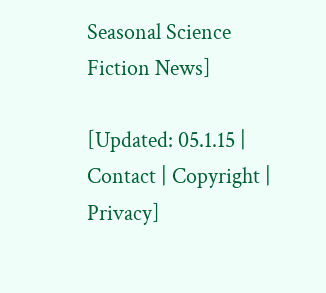Seasonal Science Fiction News]

[Updated: 05.1.15 | Contact | Copyright | Privacy]